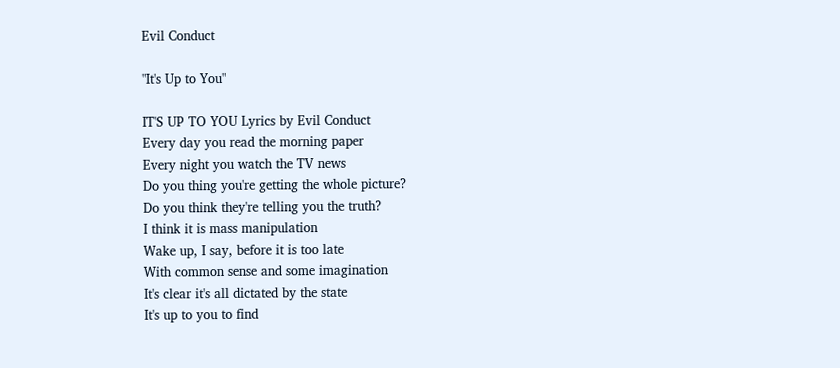Evil Conduct

"It's Up to You"

IT'S UP TO YOU Lyrics by Evil Conduct
Every day you read the morning paper
Every night you watch the TV news
Do you thing you're getting the whole picture?
Do you think they're telling you the truth?
I think it is mass manipulation
Wake up, I say, before it is too late
With common sense and some imagination
It's clear it's all dictated by the state
It's up to you to find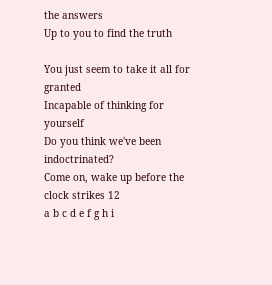the answers
Up to you to find the truth

You just seem to take it all for granted
Incapable of thinking for yourself
Do you think we've been indoctrinated?
Come on, wake up before the clock strikes 12
a b c d e f g h i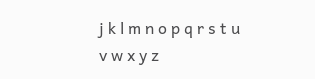j k l m n o p q r s t u v w x y z